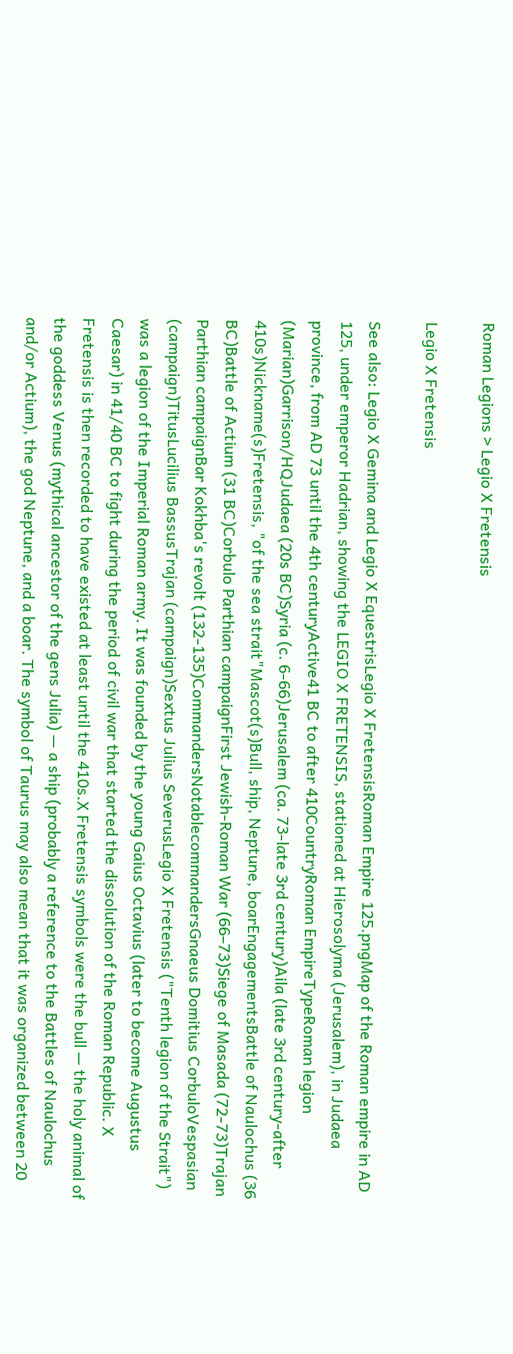Roman Legions > Legio X Fretensis

Legio X Fretensis

See also: Legio X Gemina and Legio X EquestrisLegio X FretensisRoman Empire 125.pngMap of the Roman empire in AD 125, under emperor Hadrian, showing the LEGIO X FRETENSIS, stationed at Hierosolyma (Jerusalem), in Judaea province, from AD 73 until the 4th centuryActive41 BC to after 410CountryRoman EmpireTypeRoman legion (Marian)Garrison/HQJudaea (20s BC)Syria (c. 6-66)Jerusalem (ca. 73-late 3rd century)Aila (late 3rd century-after 410s)Nickname(s)Fretensis, "of the sea strait"Mascot(s)Bull, ship, Neptune, boarEngagementsBattle of Naulochus (36 BC)Battle of Actium (31 BC)Corbulo Parthian campaignFirst Jewish-Roman War (66–73)Siege of Masada (72-73)Trajan Parthian campaignBar Kokhba's revolt (132-135)CommandersNotablecommandersGnaeus Domitius CorbuloVespasian (campaign)TitusLucilius BassusTrajan (campaign)Sextus Julius SeverusLegio X Fretensis ("Tenth legion of the Strait") was a legion of the Imperial Roman army. It was founded by the young Gaius Octavius (later to become Augustus Caesar) in 41/40 BC to fight during the period of civil war that started the dissolution of the Roman Republic. X Fretensis is then recorded to have existed at least until the 410s.X Fretensis symbols were the bull — the holy animal of the goddess Venus (mythical ancestor of the gens Julia) — a ship (probably a reference to the Battles of Naulochus and/or Actium), the god Neptune, and a boar. The symbol of Taurus may also mean that it was organized between 20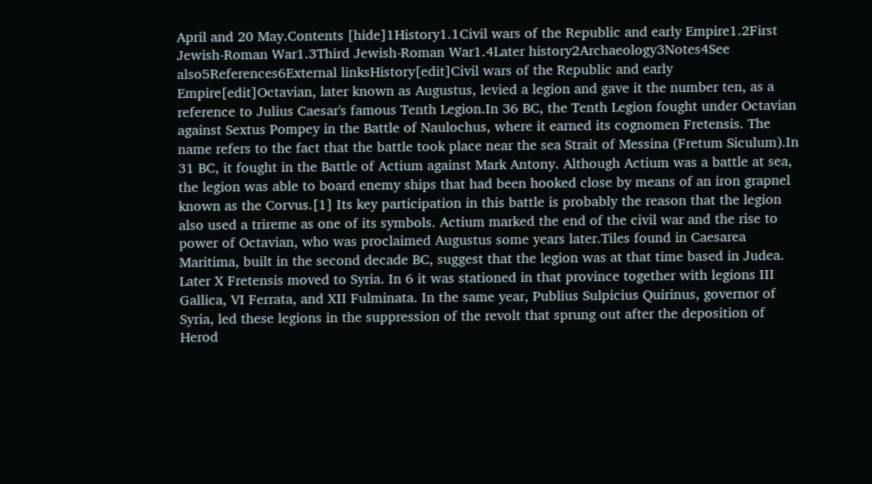April and 20 May.Contents [hide]1History1.1Civil wars of the Republic and early Empire1.2First Jewish-Roman War1.3Third Jewish-Roman War1.4Later history2Archaeology3Notes4See also5References6External linksHistory[edit]Civil wars of the Republic and early Empire[edit]Octavian, later known as Augustus, levied a legion and gave it the number ten, as a reference to Julius Caesar's famous Tenth Legion.In 36 BC, the Tenth Legion fought under Octavian against Sextus Pompey in the Battle of Naulochus, where it earned its cognomen Fretensis. The name refers to the fact that the battle took place near the sea Strait of Messina (Fretum Siculum).In 31 BC, it fought in the Battle of Actium against Mark Antony. Although Actium was a battle at sea, the legion was able to board enemy ships that had been hooked close by means of an iron grapnel known as the Corvus.[1] Its key participation in this battle is probably the reason that the legion also used a trireme as one of its symbols. Actium marked the end of the civil war and the rise to power of Octavian, who was proclaimed Augustus some years later.Tiles found in Caesarea Maritima, built in the second decade BC, suggest that the legion was at that time based in Judea. Later X Fretensis moved to Syria. In 6 it was stationed in that province together with legions III Gallica, VI Ferrata, and XII Fulminata. In the same year, Publius Sulpicius Quirinus, governor of Syria, led these legions in the suppression of the revolt that sprung out after the deposition of Herod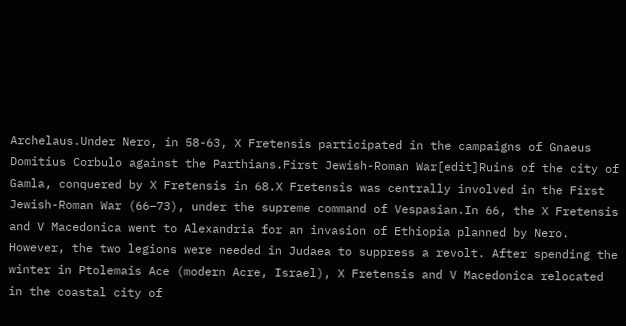Archelaus.Under Nero, in 58-63, X Fretensis participated in the campaigns of Gnaeus Domitius Corbulo against the Parthians.First Jewish-Roman War[edit]Ruins of the city of Gamla, conquered by X Fretensis in 68.X Fretensis was centrally involved in the First Jewish-Roman War (66–73), under the supreme command of Vespasian.In 66, the X Fretensis and V Macedonica went to Alexandria for an invasion of Ethiopia planned by Nero. However, the two legions were needed in Judaea to suppress a revolt. After spending the winter in Ptolemais Ace (modern Acre, Israel), X Fretensis and V Macedonica relocated in the coastal city of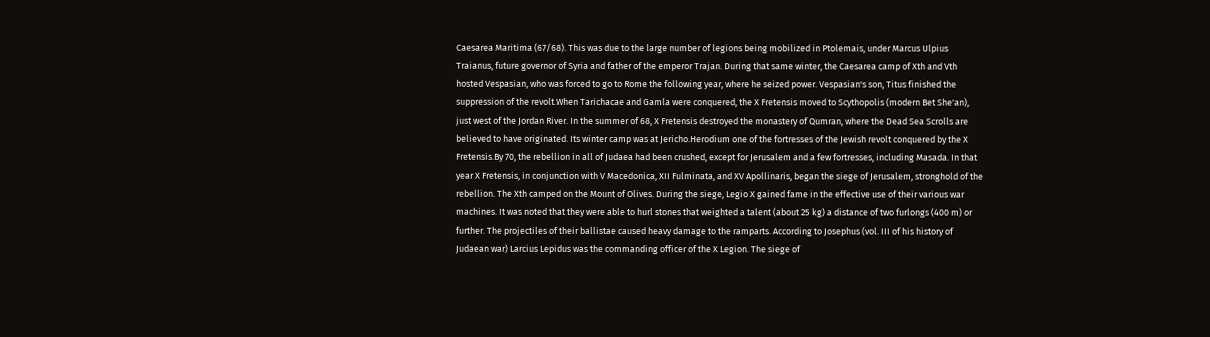Caesarea Maritima (67/68). This was due to the large number of legions being mobilized in Ptolemais, under Marcus Ulpius Traianus, future governor of Syria and father of the emperor Trajan. During that same winter, the Caesarea camp of Xth and Vth hosted Vespasian, who was forced to go to Rome the following year, where he seized power. Vespasian's son, Titus finished the suppression of the revolt.When Tarichacae and Gamla were conquered, the X Fretensis moved to Scythopolis (modern Bet She'an), just west of the Jordan River. In the summer of 68, X Fretensis destroyed the monastery of Qumran, where the Dead Sea Scrolls are believed to have originated. Its winter camp was at Jericho.Herodium one of the fortresses of the Jewish revolt conquered by the X Fretensis.By 70, the rebellion in all of Judaea had been crushed, except for Jerusalem and a few fortresses, including Masada. In that year X Fretensis, in conjunction with V Macedonica, XII Fulminata, and XV Apollinaris, began the siege of Jerusalem, stronghold of the rebellion. The Xth camped on the Mount of Olives. During the siege, Legio X gained fame in the effective use of their various war machines. It was noted that they were able to hurl stones that weighted a talent (about 25 kg) a distance of two furlongs (400 m) or further. The projectiles of their ballistae caused heavy damage to the ramparts. According to Josephus (vol. III of his history of Judaean war) Larcius Lepidus was the commanding officer of the X Legion. The siege of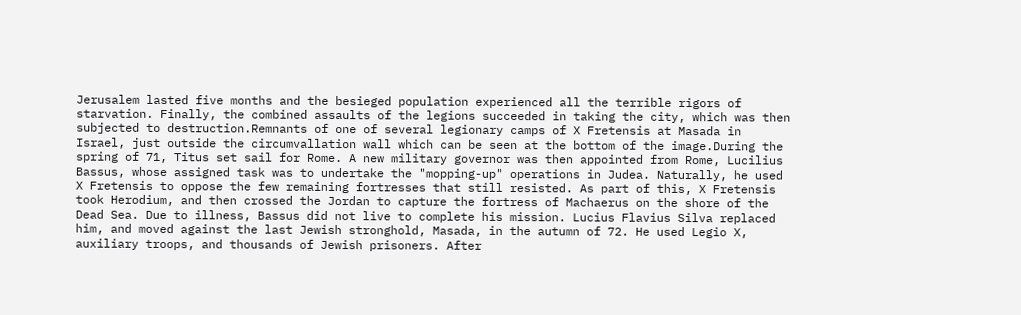Jerusalem lasted five months and the besieged population experienced all the terrible rigors of starvation. Finally, the combined assaults of the legions succeeded in taking the city, which was then subjected to destruction.Remnants of one of several legionary camps of X Fretensis at Masada in Israel, just outside the circumvallation wall which can be seen at the bottom of the image.During the spring of 71, Titus set sail for Rome. A new military governor was then appointed from Rome, Lucilius Bassus, whose assigned task was to undertake the "mopping-up" operations in Judea. Naturally, he used X Fretensis to oppose the few remaining fortresses that still resisted. As part of this, X Fretensis took Herodium, and then crossed the Jordan to capture the fortress of Machaerus on the shore of the Dead Sea. Due to illness, Bassus did not live to complete his mission. Lucius Flavius Silva replaced him, and moved against the last Jewish stronghold, Masada, in the autumn of 72. He used Legio X, auxiliary troops, and thousands of Jewish prisoners. After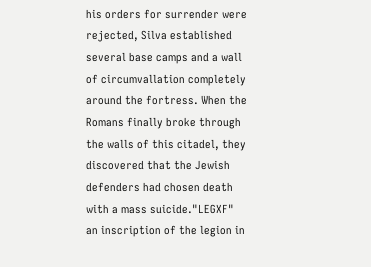his orders for surrender were rejected, Silva established several base camps and a wall of circumvallation completely around the fortress. When the Romans finally broke through the walls of this citadel, they discovered that the Jewish defenders had chosen death with a mass suicide."LEGXF" an inscription of the legion in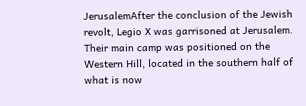JerusalemAfter the conclusion of the Jewish revolt, Legio X was garrisoned at Jerusalem. Their main camp was positioned on the Western Hill, located in the southern half of what is now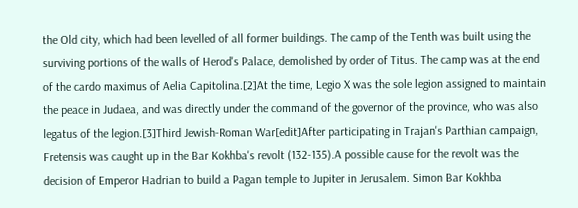the Old city, which had been levelled of all former buildings. The camp of the Tenth was built using the surviving portions of the walls of Herod's Palace, demolished by order of Titus. The camp was at the end of the cardo maximus of Aelia Capitolina.[2]At the time, Legio X was the sole legion assigned to maintain the peace in Judaea, and was directly under the command of the governor of the province, who was also legatus of the legion.[3]Third Jewish-Roman War[edit]After participating in Trajan's Parthian campaign, Fretensis was caught up in the Bar Kokhba's revolt (132-135).A possible cause for the revolt was the decision of Emperor Hadrian to build a Pagan temple to Jupiter in Jerusalem. Simon Bar Kokhba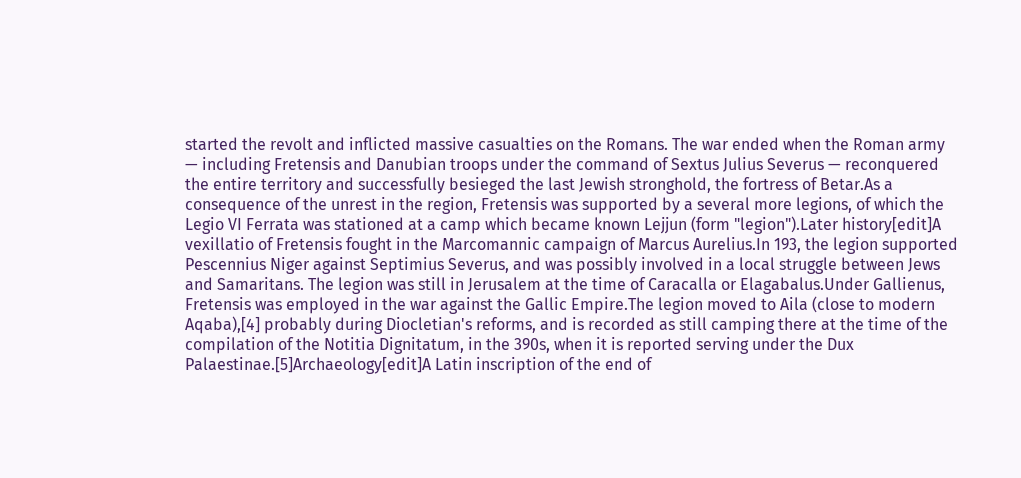started the revolt and inflicted massive casualties on the Romans. The war ended when the Roman army — including Fretensis and Danubian troops under the command of Sextus Julius Severus — reconquered the entire territory and successfully besieged the last Jewish stronghold, the fortress of Betar.As a consequence of the unrest in the region, Fretensis was supported by a several more legions, of which the Legio VI Ferrata was stationed at a camp which became known Lejjun (form "legion").Later history[edit]A vexillatio of Fretensis fought in the Marcomannic campaign of Marcus Aurelius.In 193, the legion supported Pescennius Niger against Septimius Severus, and was possibly involved in a local struggle between Jews and Samaritans. The legion was still in Jerusalem at the time of Caracalla or Elagabalus.Under Gallienus, Fretensis was employed in the war against the Gallic Empire.The legion moved to Aila (close to modern Aqaba),[4] probably during Diocletian's reforms, and is recorded as still camping there at the time of the compilation of the Notitia Dignitatum, in the 390s, when it is reported serving under the Dux Palaestinae.[5]Archaeology[edit]A Latin inscription of the end of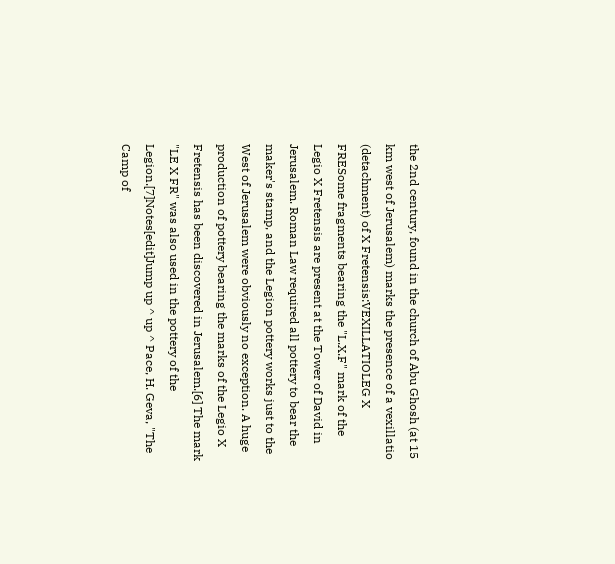the 2nd century, found in the church of Abu Ghosh (at 15 km west of Jerusalem) marks the presence of a vexillatio (detachment) of X Fretensis:VEXILLATIOLEG X FRESome fragments bearing the "L.X.F" mark of the Legio X Fretensis are present at the Tower of David in Jerusalem. Roman Law required all pottery to bear the maker's stamp, and the Legion pottery works just to the West of Jerusalem were obviously no exception. A huge production of pottery bearing the marks of the Legio X Fretensis has been discovered in Jerusalem.[6] The mark "LE X FR" was also used in the pottery of the Legion.[7]Notes[edit]Jump up ^ up ^ Pace, H. Geva, "The Camp of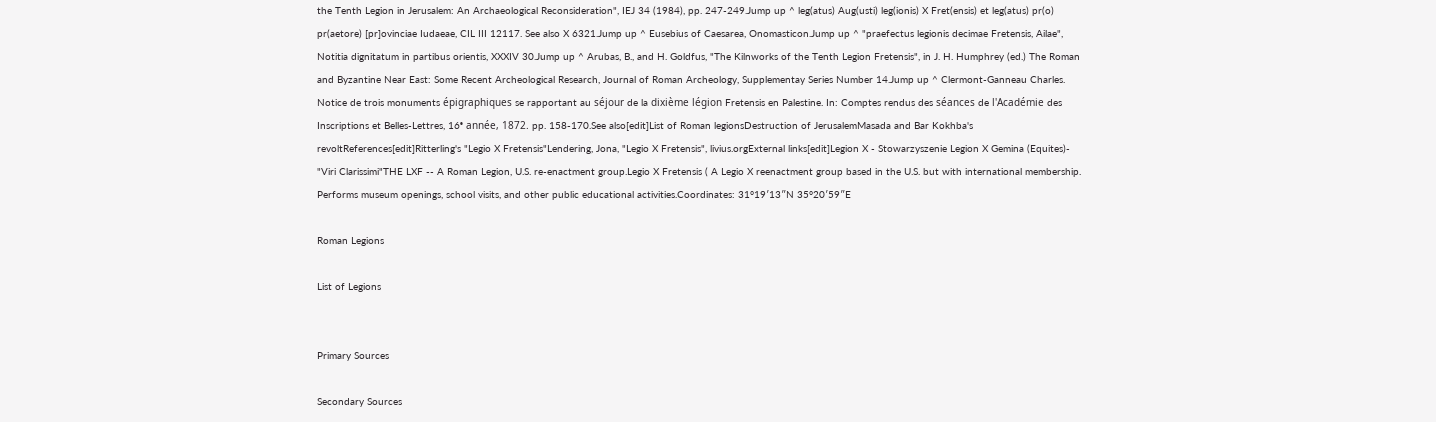the Tenth Legion in Jerusalem: An Archaeological Reconsideration", IEJ 34 (1984), pp. 247-249.Jump up ^ leg(atus) Aug(usti) leg(ionis) X Fret(ensis) et leg(atus) pr(o) pr(aetore) [pr]ovinciae Iudaeae, CIL III 12117. See also X 6321.Jump up ^ Eusebius of Caesarea, Onomasticon.Jump up ^ "praefectus legionis decimae Fretensis, Ailae", Notitia dignitatum in partibus orientis, XXXIV 30.Jump up ^ Arubas, B., and H. Goldfus, "The Kilnworks of the Tenth Legion Fretensis", in J. H. Humphrey (ed.) The Roman and Byzantine Near East: Some Recent Archeological Research, Journal of Roman Archeology, Supplementay Series Number 14.Jump up ^ Clermont-Ganneau Charles. Notice de trois monuments épigraphiques se rapportant au séjour de la dixième légion Fretensis en Palestine. In: Comptes rendus des séances de l'Académie des Inscriptions et Belles-Lettres, 16ᵉ année, 1872. pp. 158-170.See also[edit]List of Roman legionsDestruction of JerusalemMasada and Bar Kokhba's revoltReferences[edit]Ritterling's "Legio X Fretensis"Lendering, Jona, "Legio X Fretensis", livius.orgExternal links[edit]Legion X - Stowarzyszenie Legion X Gemina (Equites)- "Viri Clarissimi"THE LXF -- A Roman Legion, U.S. re-enactment group.Legio X Fretensis ( A Legio X reenactment group based in the U.S. but with international membership. Performs museum openings, school visits, and other public educational activities.Coordinates: 31°19′13″N 35°20′59″E

Roman Legions

List of Legions


Primary Sources

Secondary Sources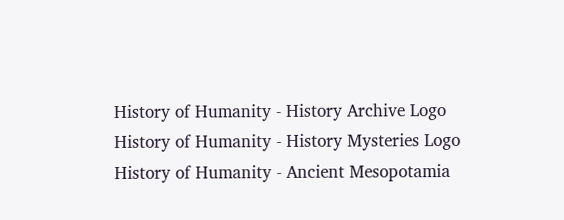History of Humanity - History Archive Logo
History of Humanity - History Mysteries Logo
History of Humanity - Ancient Mesopotamia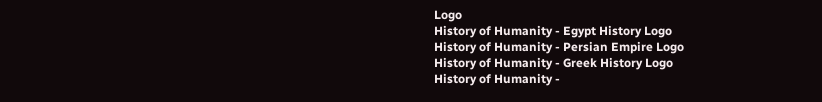Logo
History of Humanity - Egypt History Logo
History of Humanity - Persian Empire Logo
History of Humanity - Greek History Logo
History of Humanity -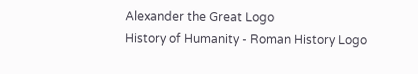Alexander the Great Logo
History of Humanity - Roman History Logo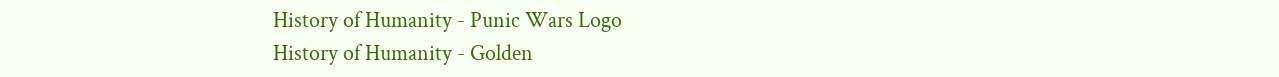History of Humanity - Punic Wars Logo
History of Humanity - Golden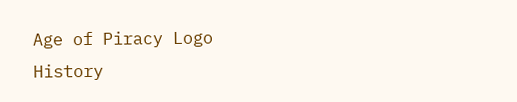Age of Piracy Logo
History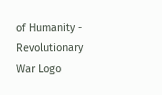of Humanity - Revolutionary War Logo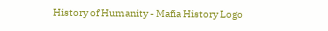History of Humanity - Mafia History Logo